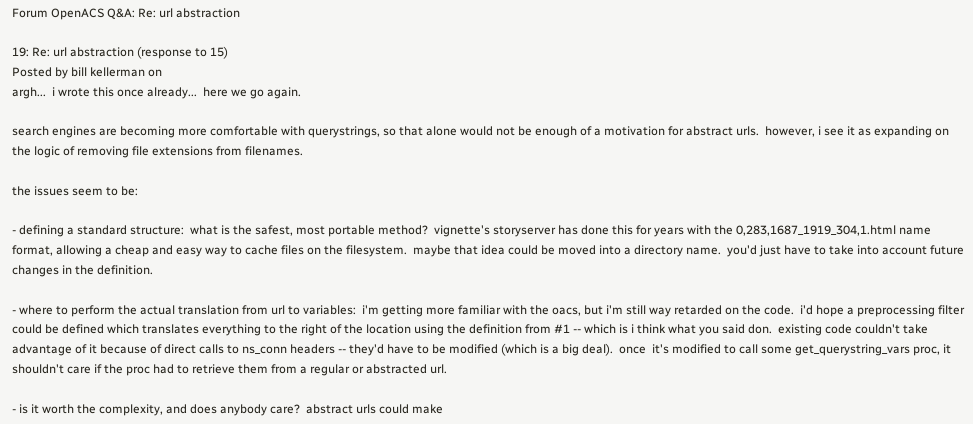Forum OpenACS Q&A: Re: url abstraction

19: Re: url abstraction (response to 15)
Posted by bill kellerman on
argh...  i wrote this once already...  here we go again.

search engines are becoming more comfortable with querystrings, so that alone would not be enough of a motivation for abstract urls.  however, i see it as expanding on the logic of removing file extensions from filenames.

the issues seem to be:

- defining a standard structure:  what is the safest, most portable method?  vignette's storyserver has done this for years with the 0,283,1687_1919_304,1.html name format, allowing a cheap and easy way to cache files on the filesystem.  maybe that idea could be moved into a directory name.  you'd just have to take into account future changes in the definition.

- where to perform the actual translation from url to variables:  i'm getting more familiar with the oacs, but i'm still way retarded on the code.  i'd hope a preprocessing filter could be defined which translates everything to the right of the location using the definition from #1 -- which is i think what you said don.  existing code couldn't take advantage of it because of direct calls to ns_conn headers -- they'd have to be modified (which is a big deal).  once  it's modified to call some get_querystring_vars proc, it shouldn't care if the proc had to retrieve them from a regular or abstracted url.

- is it worth the complexity, and does anybody care?  abstract urls could make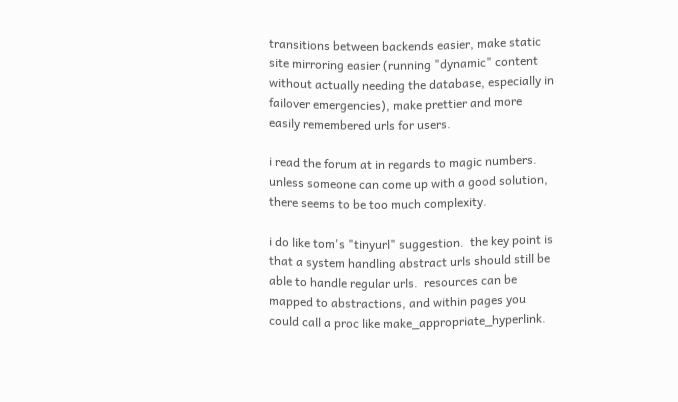transitions between backends easier, make static site mirroring easier (running "dynamic" content without actually needing the database, especially in failover emergencies), make prettier and more easily remembered urls for users.

i read the forum at in regards to magic numbers.  unless someone can come up with a good solution, there seems to be too much complexity.

i do like tom's "tinyurl" suggestion.  the key point is that a system handling abstract urls should still be able to handle regular urls.  resources can be mapped to abstractions, and within pages you could call a proc like make_appropriate_hyperlink.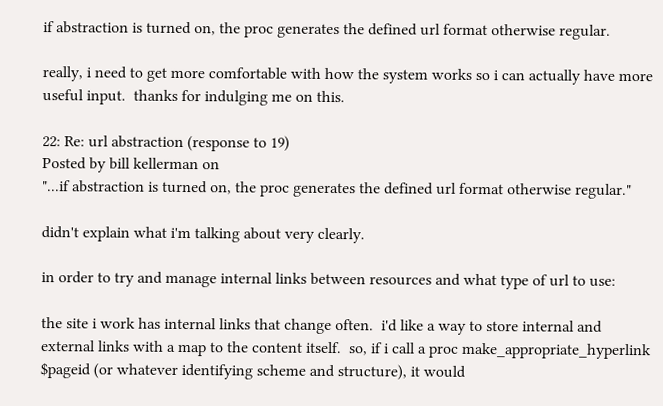if abstraction is turned on, the proc generates the defined url format otherwise regular.

really, i need to get more comfortable with how the system works so i can actually have more useful input.  thanks for indulging me on this.

22: Re: url abstraction (response to 19)
Posted by bill kellerman on
"...if abstraction is turned on, the proc generates the defined url format otherwise regular."

didn't explain what i'm talking about very clearly.

in order to try and manage internal links between resources and what type of url to use:

the site i work has internal links that change often.  i'd like a way to store internal and external links with a map to the content itself.  so, if i call a proc make_appropriate_hyperlink $pageid (or whatever identifying scheme and structure), it would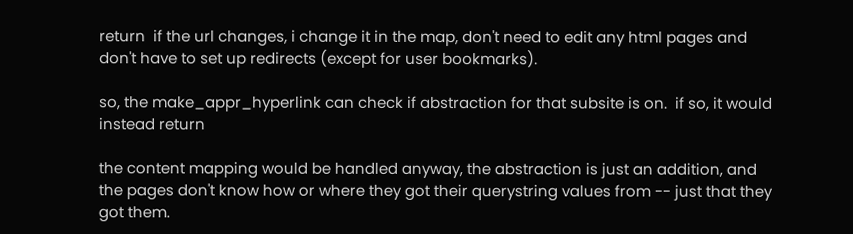return  if the url changes, i change it in the map, don't need to edit any html pages and don't have to set up redirects (except for user bookmarks).

so, the make_appr_hyperlink can check if abstraction for that subsite is on.  if so, it would instead return

the content mapping would be handled anyway, the abstraction is just an addition, and the pages don't know how or where they got their querystring values from -- just that they got them.